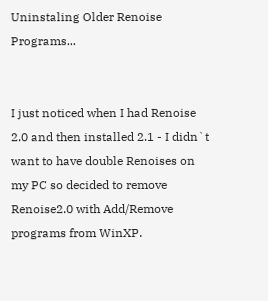Uninstaling Older Renoise Programs...


I just noticed when I had Renoise 2.0 and then installed 2.1 - I didn`t want to have double Renoises on my PC so decided to remove Renoise2.0 with Add/Remove programs from WinXP.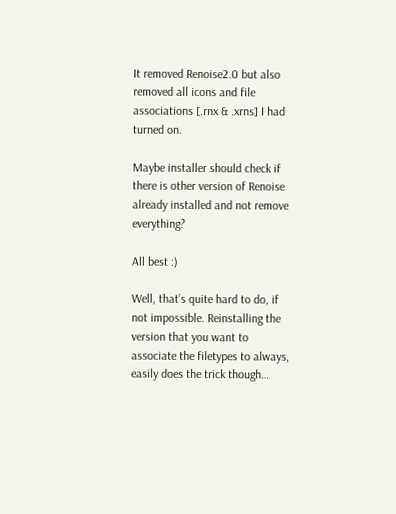It removed Renoise2.0 but also removed all icons and file associations [.rnx & .xrns] I had turned on.

Maybe installer should check if there is other version of Renoise already installed and not remove everything?

All best :)

Well, that’s quite hard to do, if not impossible. Reinstalling the version that you want to associate the filetypes to always, easily does the trick though…